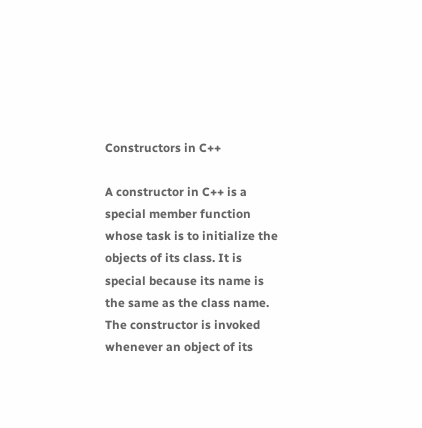Constructors in C++

A constructor in C++ is a special member function whose task is to initialize the objects of its class. It is special because its name is the same as the class name. The constructor is invoked whenever an object of its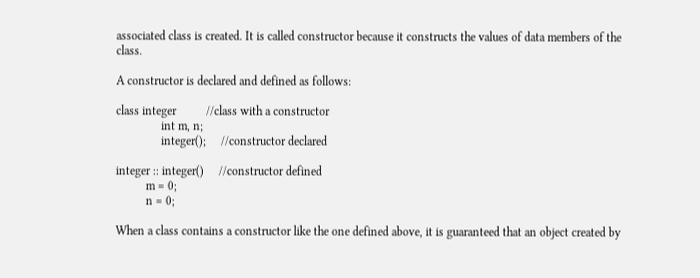associated class is created. It is called constructor because it constructs the values of data members of the class.

A constructor is declared and defined as follows:

class integer          //class with a constructor
               int m, n;
               integer();     //constructor declared

integer :: integer()     //constructor defined
          m = 0;
          n = 0;

When a class contains a constructor like the one defined above, it is guaranteed that an object created by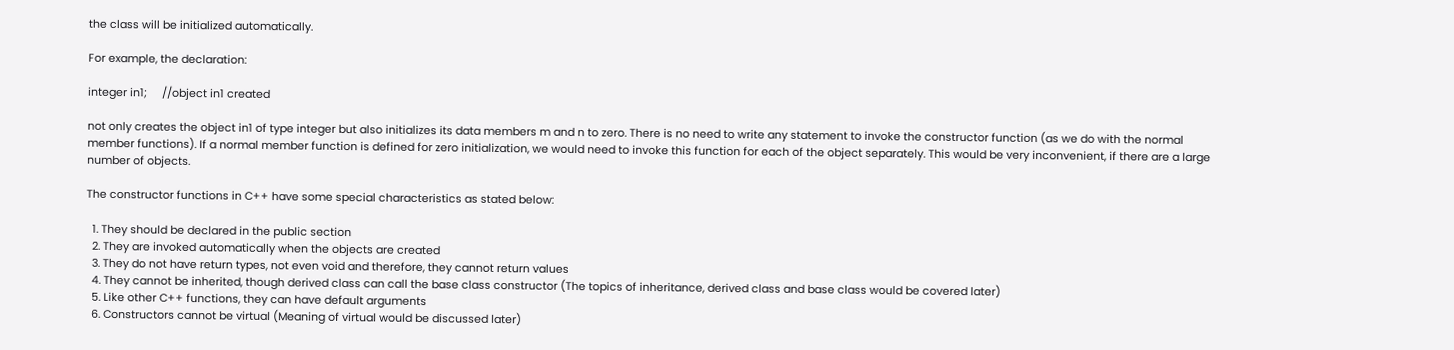the class will be initialized automatically.

For example, the declaration:

integer in1;     //object in1 created

not only creates the object in1 of type integer but also initializes its data members m and n to zero. There is no need to write any statement to invoke the constructor function (as we do with the normal member functions). If a normal member function is defined for zero initialization, we would need to invoke this function for each of the object separately. This would be very inconvenient, if there are a large number of objects.

The constructor functions in C++ have some special characteristics as stated below:

  1. They should be declared in the public section
  2. They are invoked automatically when the objects are created
  3. They do not have return types, not even void and therefore, they cannot return values
  4. They cannot be inherited, though derived class can call the base class constructor (The topics of inheritance, derived class and base class would be covered later)
  5. Like other C++ functions, they can have default arguments
  6. Constructors cannot be virtual (Meaning of virtual would be discussed later)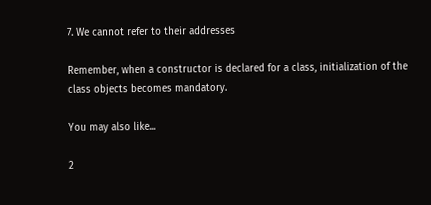7. We cannot refer to their addresses

Remember, when a constructor is declared for a class, initialization of the class objects becomes mandatory.

You may also like...

2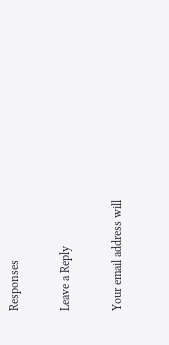Responses

Leave a Reply

Your email address will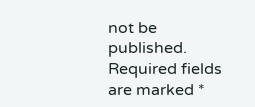not be published. Required fields are marked *